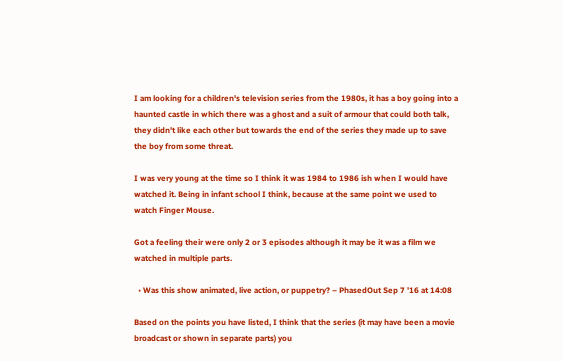I am looking for a children's television series from the 1980s, it has a boy going into a haunted castle in which there was a ghost and a suit of armour that could both talk, they didn't like each other but towards the end of the series they made up to save the boy from some threat.

I was very young at the time so I think it was 1984 to 1986 ish when I would have watched it. Being in infant school I think, because at the same point we used to watch Finger Mouse.

Got a feeling their were only 2 or 3 episodes although it may be it was a film we watched in multiple parts.

  • Was this show animated, live action, or puppetry? – PhasedOut Sep 7 '16 at 14:08

Based on the points you have listed, I think that the series (it may have been a movie broadcast or shown in separate parts) you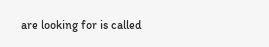are looking for is called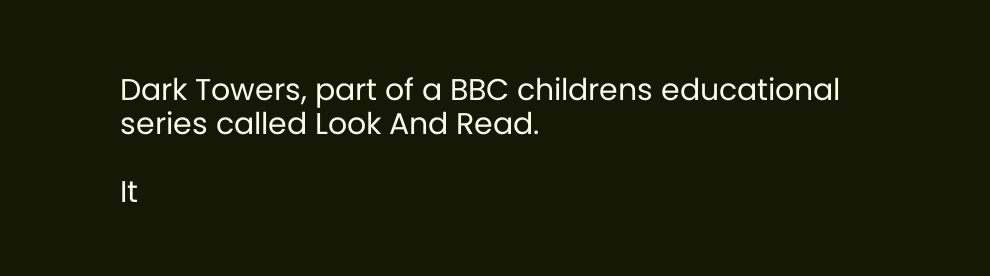Dark Towers, part of a BBC childrens educational series called Look And Read.

It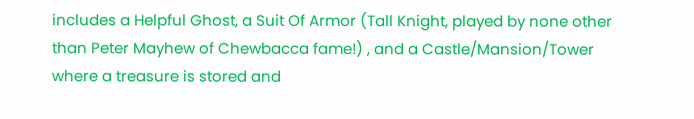includes a Helpful Ghost, a Suit Of Armor (Tall Knight, played by none other than Peter Mayhew of Chewbacca fame!) , and a Castle/Mansion/Tower where a treasure is stored and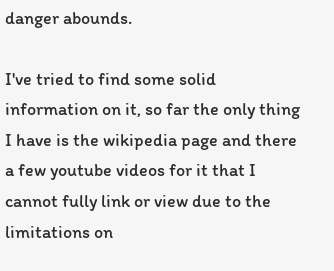danger abounds.

I've tried to find some solid information on it, so far the only thing I have is the wikipedia page and there a few youtube videos for it that I cannot fully link or view due to the limitations on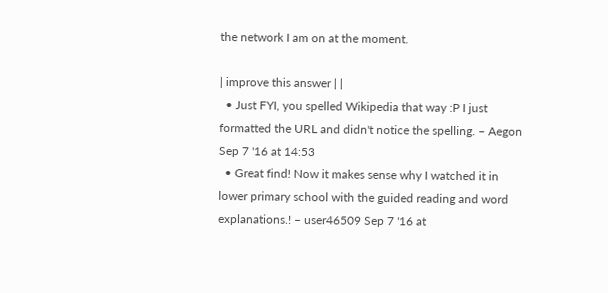the network I am on at the moment.

| improve this answer | |
  • Just FYI, you spelled Wikipedia that way :P I just formatted the URL and didn't notice the spelling. – Aegon Sep 7 '16 at 14:53
  • Great find! Now it makes sense why I watched it in lower primary school with the guided reading and word explanations.! – user46509 Sep 7 '16 at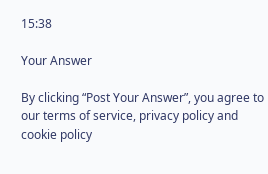15:38

Your Answer

By clicking “Post Your Answer”, you agree to our terms of service, privacy policy and cookie policy